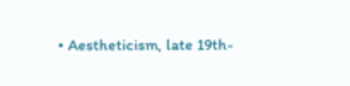• Aestheticism, late 19th-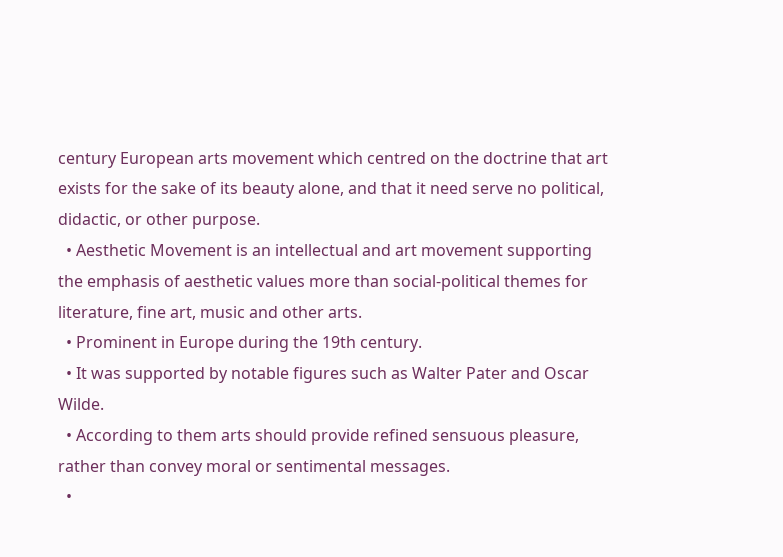century European arts movement which centred on the doctrine that art exists for the sake of its beauty alone, and that it need serve no political, didactic, or other purpose.
  • Aesthetic Movement is an intellectual and art movement supporting the emphasis of aesthetic values more than social-political themes for literature, fine art, music and other arts.
  • Prominent in Europe during the 19th century.
  • It was supported by notable figures such as Walter Pater and Oscar Wilde.
  • According to them arts should provide refined sensuous pleasure, rather than convey moral or sentimental messages.
  •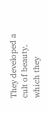They developed a cult of beauty, which they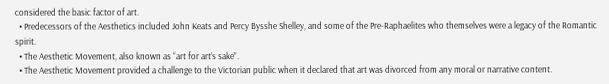considered the basic factor of art.
  • Predecessors of the Aesthetics included John Keats and Percy Bysshe Shelley, and some of the Pre-Raphaelites who themselves were a legacy of the Romantic spirit.
  • The Aesthetic Movement, also known as “art for art’s sake”.
  • The Aesthetic Movement provided a challenge to the Victorian public when it declared that art was divorced from any moral or narrative content.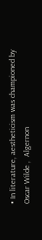• In literature, aestheticism was championed by Oscar Wilde ,  Algernon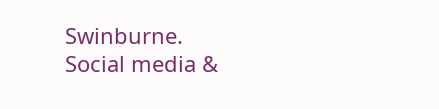Swinburne.
Social media &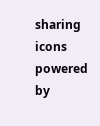sharing icons powered by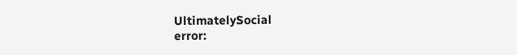UltimatelySocial
error: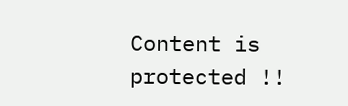Content is protected !!